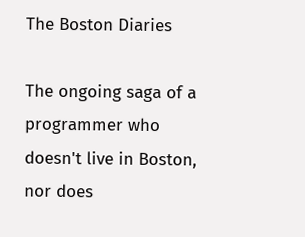The Boston Diaries

The ongoing saga of a programmer who doesn't live in Boston, nor does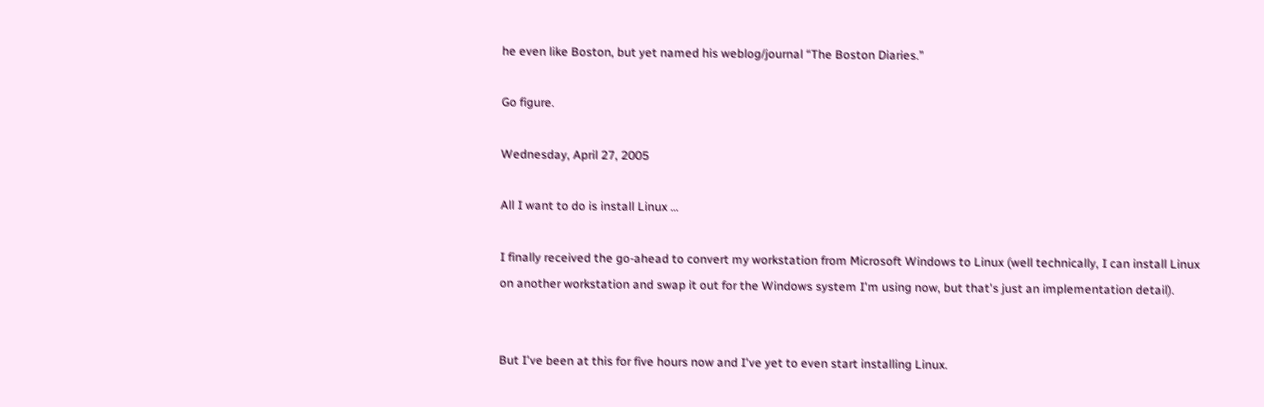he even like Boston, but yet named his weblog/journal “The Boston Diaries.”

Go figure.

Wednesday, April 27, 2005

All I want to do is install Linux …

I finally received the go-ahead to convert my workstation from Microsoft Windows to Linux (well technically, I can install Linux on another workstation and swap it out for the Windows system I'm using now, but that's just an implementation detail).


But I've been at this for five hours now and I've yet to even start installing Linux.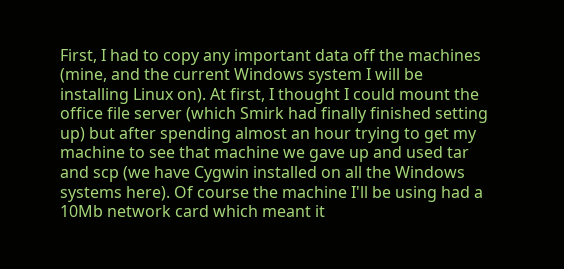First, I had to copy any important data off the machines (mine, and the current Windows system I will be installing Linux on). At first, I thought I could mount the office file server (which Smirk had finally finished setting up) but after spending almost an hour trying to get my machine to see that machine we gave up and used tar and scp (we have Cygwin installed on all the Windows systems here). Of course the machine I'll be using had a 10Mb network card which meant it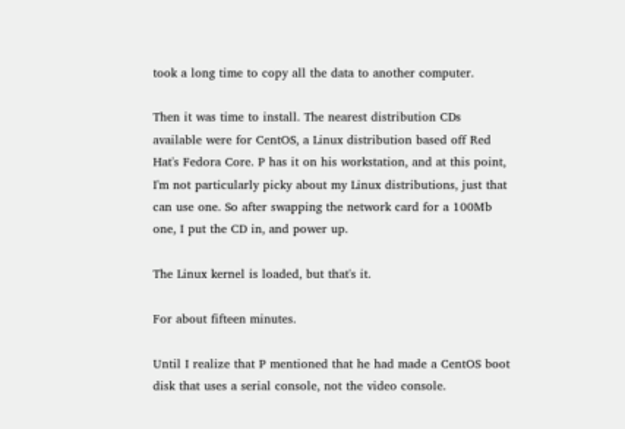took a long time to copy all the data to another computer.

Then it was time to install. The nearest distribution CDs available were for CentOS, a Linux distribution based off Red Hat's Fedora Core. P has it on his workstation, and at this point, I'm not particularly picky about my Linux distributions, just that can use one. So after swapping the network card for a 100Mb one, I put the CD in, and power up.

The Linux kernel is loaded, but that's it.

For about fifteen minutes.

Until I realize that P mentioned that he had made a CentOS boot disk that uses a serial console, not the video console.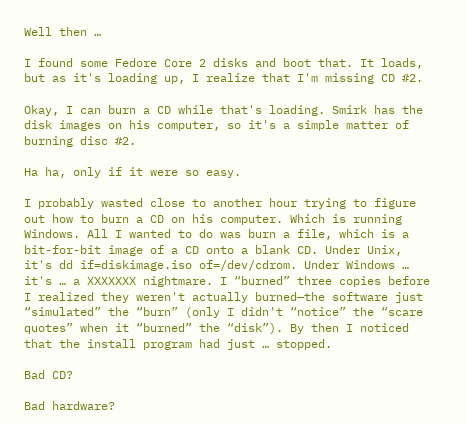Well then …

I found some Fedore Core 2 disks and boot that. It loads, but as it's loading up, I realize that I'm missing CD #2.

Okay, I can burn a CD while that's loading. Smirk has the disk images on his computer, so it's a simple matter of burning disc #2.

Ha ha, only if it were so easy.

I probably wasted close to another hour trying to figure out how to burn a CD on his computer. Which is running Windows. All I wanted to do was burn a file, which is a bit-for-bit image of a CD onto a blank CD. Under Unix, it's dd if=diskimage.iso of=/dev/cdrom. Under Windows … it's … a XXXXXXX nightmare. I “burned” three copies before I realized they weren't actually burned—the software just “simulated” the “burn” (only I didn't “notice” the “scare quotes” when it “burned” the “disk”). By then I noticed that the install program had just … stopped.

Bad CD?

Bad hardware?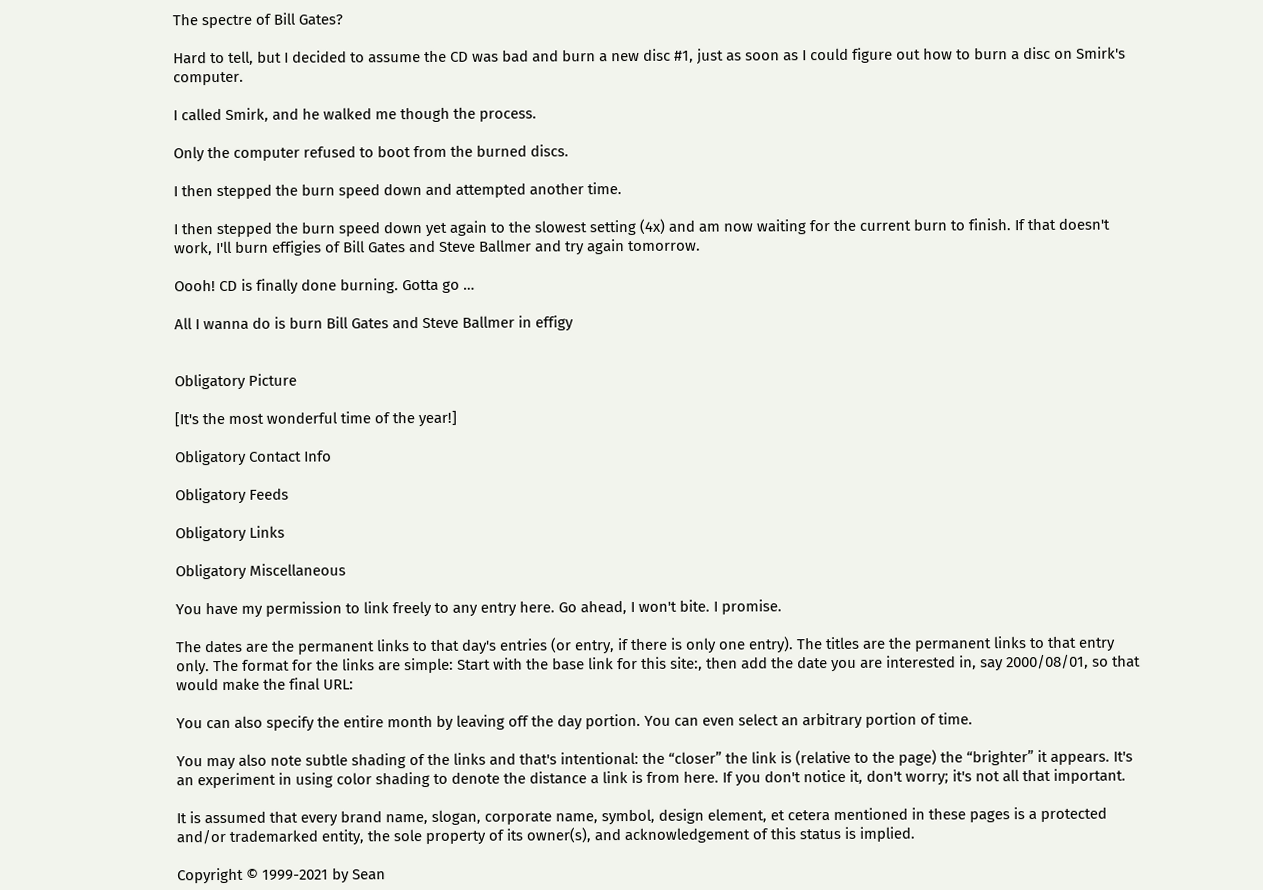The spectre of Bill Gates?

Hard to tell, but I decided to assume the CD was bad and burn a new disc #1, just as soon as I could figure out how to burn a disc on Smirk's computer.

I called Smirk, and he walked me though the process.

Only the computer refused to boot from the burned discs.

I then stepped the burn speed down and attempted another time.

I then stepped the burn speed down yet again to the slowest setting (4x) and am now waiting for the current burn to finish. If that doesn't work, I'll burn effigies of Bill Gates and Steve Ballmer and try again tomorrow.

Oooh! CD is finally done burning. Gotta go …

All I wanna do is burn Bill Gates and Steve Ballmer in effigy


Obligatory Picture

[It's the most wonderful time of the year!]

Obligatory Contact Info

Obligatory Feeds

Obligatory Links

Obligatory Miscellaneous

You have my permission to link freely to any entry here. Go ahead, I won't bite. I promise.

The dates are the permanent links to that day's entries (or entry, if there is only one entry). The titles are the permanent links to that entry only. The format for the links are simple: Start with the base link for this site:, then add the date you are interested in, say 2000/08/01, so that would make the final URL:

You can also specify the entire month by leaving off the day portion. You can even select an arbitrary portion of time.

You may also note subtle shading of the links and that's intentional: the “closer” the link is (relative to the page) the “brighter” it appears. It's an experiment in using color shading to denote the distance a link is from here. If you don't notice it, don't worry; it's not all that important.

It is assumed that every brand name, slogan, corporate name, symbol, design element, et cetera mentioned in these pages is a protected and/or trademarked entity, the sole property of its owner(s), and acknowledgement of this status is implied.

Copyright © 1999-2021 by Sean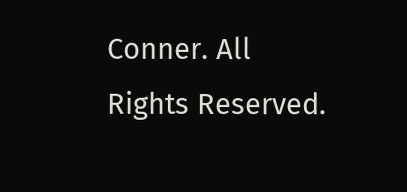Conner. All Rights Reserved.